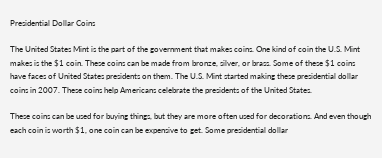Presidential Dollar Coins

The United States Mint is the part of the government that makes coins. One kind of coin the U.S. Mint makes is the $1 coin. These coins can be made from bronze, silver, or brass. Some of these $1 coins have faces of United States presidents on them. The U.S. Mint started making these presidential dollar coins in 2007. These coins help Americans celebrate the presidents of the United States.

These coins can be used for buying things, but they are more often used for decorations. And even though each coin is worth $1, one coin can be expensive to get. Some presidential dollar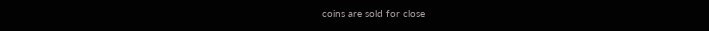coins are sold for close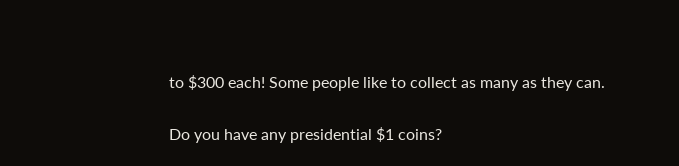to $300 each! Some people like to collect as many as they can.

Do you have any presidential $1 coins?